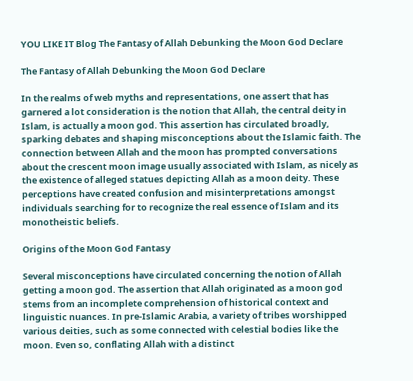YOU LIKE IT Blog The Fantasy of Allah Debunking the Moon God Declare

The Fantasy of Allah Debunking the Moon God Declare

In the realms of web myths and representations, one assert that has garnered a lot consideration is the notion that Allah, the central deity in Islam, is actually a moon god. This assertion has circulated broadly, sparking debates and shaping misconceptions about the Islamic faith. The connection between Allah and the moon has prompted conversations about the crescent moon image usually associated with Islam, as nicely as the existence of alleged statues depicting Allah as a moon deity. These perceptions have created confusion and misinterpretations amongst individuals searching for to recognize the real essence of Islam and its monotheistic beliefs.

Origins of the Moon God Fantasy

Several misconceptions have circulated concerning the notion of Allah getting a moon god. The assertion that Allah originated as a moon god stems from an incomplete comprehension of historical context and linguistic nuances. In pre-Islamic Arabia, a variety of tribes worshipped various deities, such as some connected with celestial bodies like the moon. Even so, conflating Allah with a distinct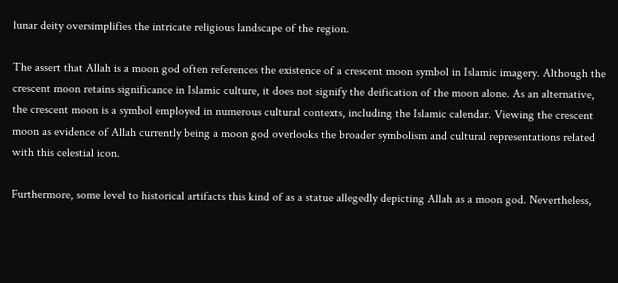lunar deity oversimplifies the intricate religious landscape of the region.

The assert that Allah is a moon god often references the existence of a crescent moon symbol in Islamic imagery. Although the crescent moon retains significance in Islamic culture, it does not signify the deification of the moon alone. As an alternative, the crescent moon is a symbol employed in numerous cultural contexts, including the Islamic calendar. Viewing the crescent moon as evidence of Allah currently being a moon god overlooks the broader symbolism and cultural representations related with this celestial icon.

Furthermore, some level to historical artifacts this kind of as a statue allegedly depicting Allah as a moon god. Nevertheless,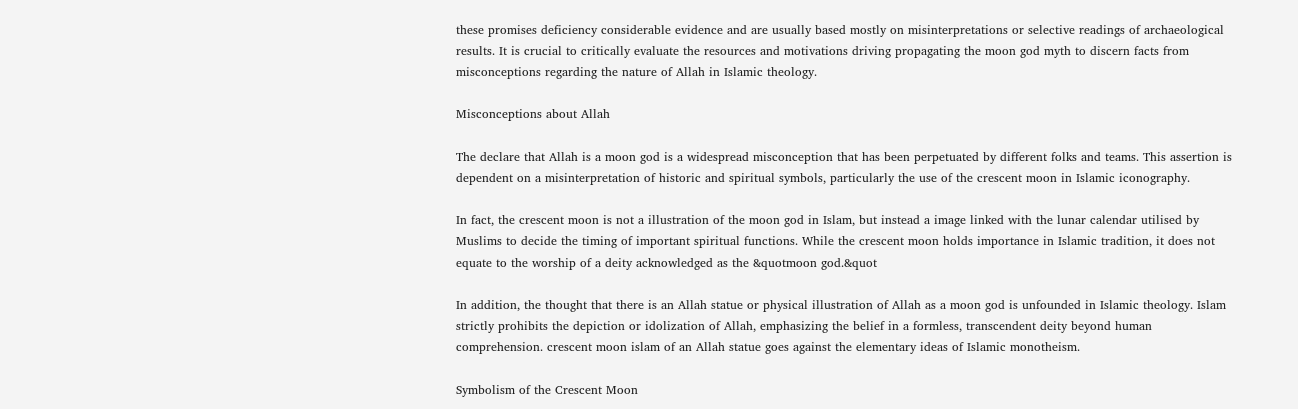these promises deficiency considerable evidence and are usually based mostly on misinterpretations or selective readings of archaeological results. It is crucial to critically evaluate the resources and motivations driving propagating the moon god myth to discern facts from misconceptions regarding the nature of Allah in Islamic theology.

Misconceptions about Allah

The declare that Allah is a moon god is a widespread misconception that has been perpetuated by different folks and teams. This assertion is dependent on a misinterpretation of historic and spiritual symbols, particularly the use of the crescent moon in Islamic iconography.

In fact, the crescent moon is not a illustration of the moon god in Islam, but instead a image linked with the lunar calendar utilised by Muslims to decide the timing of important spiritual functions. While the crescent moon holds importance in Islamic tradition, it does not equate to the worship of a deity acknowledged as the &quotmoon god.&quot

In addition, the thought that there is an Allah statue or physical illustration of Allah as a moon god is unfounded in Islamic theology. Islam strictly prohibits the depiction or idolization of Allah, emphasizing the belief in a formless, transcendent deity beyond human comprehension. crescent moon islam of an Allah statue goes against the elementary ideas of Islamic monotheism.

Symbolism of the Crescent Moon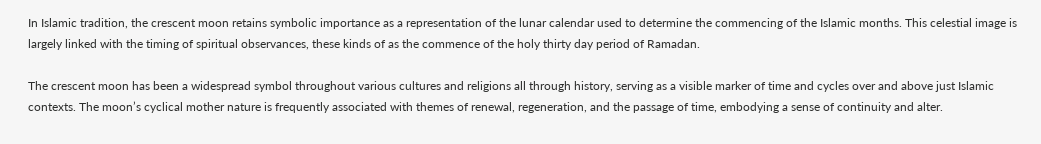In Islamic tradition, the crescent moon retains symbolic importance as a representation of the lunar calendar used to determine the commencing of the Islamic months. This celestial image is largely linked with the timing of spiritual observances, these kinds of as the commence of the holy thirty day period of Ramadan.

The crescent moon has been a widespread symbol throughout various cultures and religions all through history, serving as a visible marker of time and cycles over and above just Islamic contexts. The moon’s cyclical mother nature is frequently associated with themes of renewal, regeneration, and the passage of time, embodying a sense of continuity and alter.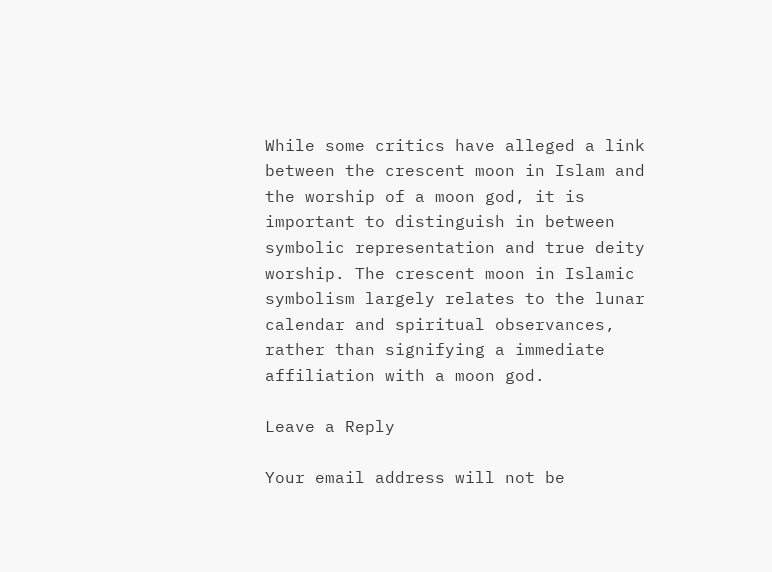While some critics have alleged a link between the crescent moon in Islam and the worship of a moon god, it is important to distinguish in between symbolic representation and true deity worship. The crescent moon in Islamic symbolism largely relates to the lunar calendar and spiritual observances, rather than signifying a immediate affiliation with a moon god.

Leave a Reply

Your email address will not be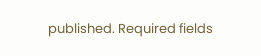published. Required fields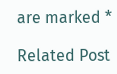are marked *

Related Post